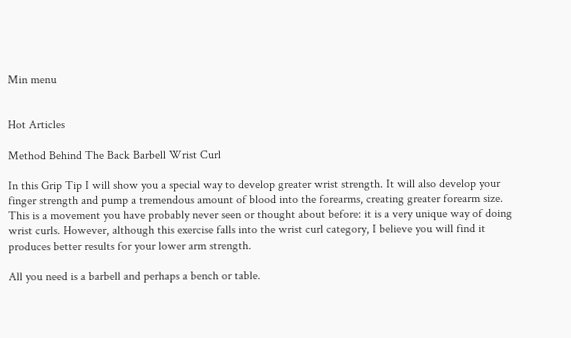Min menu


Hot Articles

Method Behind The Back Barbell Wrist Curl

In this Grip Tip I will show you a special way to develop greater wrist strength. It will also develop your finger strength and pump a tremendous amount of blood into the forearms, creating greater forearm size. This is a movement you have probably never seen or thought about before: it is a very unique way of doing wrist curls. However, although this exercise falls into the wrist curl category, I believe you will find it produces better results for your lower arm strength.

All you need is a barbell and perhaps a bench or table.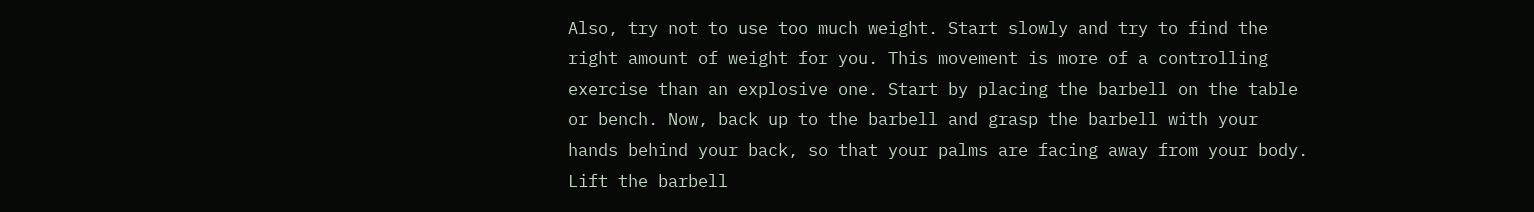Also, try not to use too much weight. Start slowly and try to find the right amount of weight for you. This movement is more of a controlling exercise than an explosive one. Start by placing the barbell on the table or bench. Now, back up to the barbell and grasp the barbell with your hands behind your back, so that your palms are facing away from your body. Lift the barbell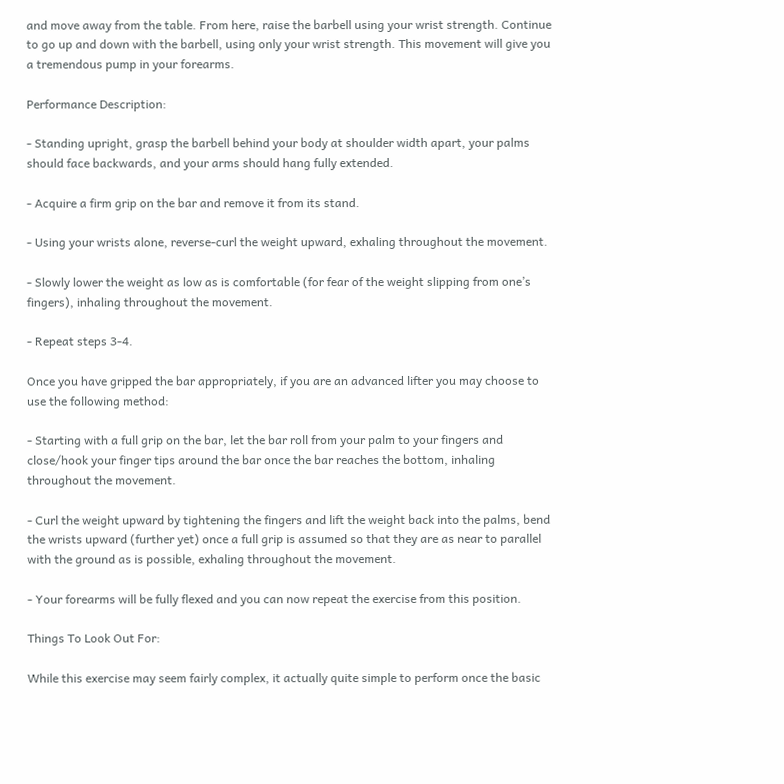and move away from the table. From here, raise the barbell using your wrist strength. Continue to go up and down with the barbell, using only your wrist strength. This movement will give you a tremendous pump in your forearms.

Performance Description:

- Standing upright, grasp the barbell behind your body at shoulder width apart, your palms should face backwards, and your arms should hang fully extended.

- Acquire a firm grip on the bar and remove it from its stand.

- Using your wrists alone, reverse-curl the weight upward, exhaling throughout the movement.

- Slowly lower the weight as low as is comfortable (for fear of the weight slipping from one’s fingers), inhaling throughout the movement.

- Repeat steps 3-4.

Once you have gripped the bar appropriately, if you are an advanced lifter you may choose to use the following method:

- Starting with a full grip on the bar, let the bar roll from your palm to your fingers and close/hook your finger tips around the bar once the bar reaches the bottom, inhaling throughout the movement.

- Curl the weight upward by tightening the fingers and lift the weight back into the palms, bend the wrists upward (further yet) once a full grip is assumed so that they are as near to parallel with the ground as is possible, exhaling throughout the movement.

- Your forearms will be fully flexed and you can now repeat the exercise from this position.

Things To Look Out For:

While this exercise may seem fairly complex, it actually quite simple to perform once the basic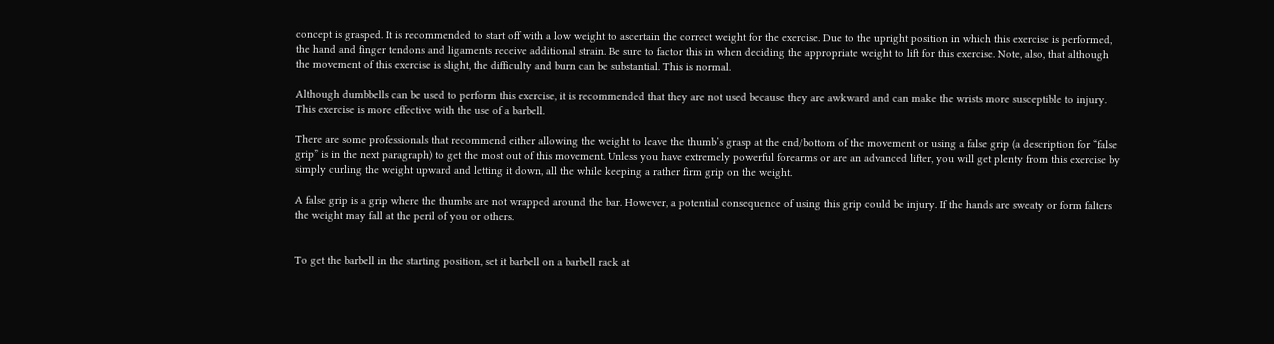concept is grasped. It is recommended to start off with a low weight to ascertain the correct weight for the exercise. Due to the upright position in which this exercise is performed, the hand and finger tendons and ligaments receive additional strain. Be sure to factor this in when deciding the appropriate weight to lift for this exercise. Note, also, that although the movement of this exercise is slight, the difficulty and burn can be substantial. This is normal.

Although dumbbells can be used to perform this exercise, it is recommended that they are not used because they are awkward and can make the wrists more susceptible to injury. This exercise is more effective with the use of a barbell.

There are some professionals that recommend either allowing the weight to leave the thumb’s grasp at the end/bottom of the movement or using a false grip (a description for “false grip” is in the next paragraph) to get the most out of this movement. Unless you have extremely powerful forearms or are an advanced lifter, you will get plenty from this exercise by simply curling the weight upward and letting it down, all the while keeping a rather firm grip on the weight.

A false grip is a grip where the thumbs are not wrapped around the bar. However, a potential consequence of using this grip could be injury. If the hands are sweaty or form falters the weight may fall at the peril of you or others.


To get the barbell in the starting position, set it barbell on a barbell rack at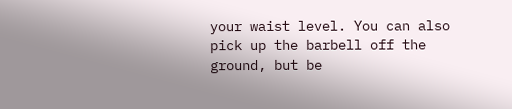your waist level. You can also pick up the barbell off the ground, but be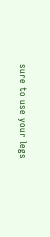sure to use your legs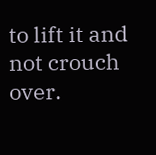to lift it and not crouch over.